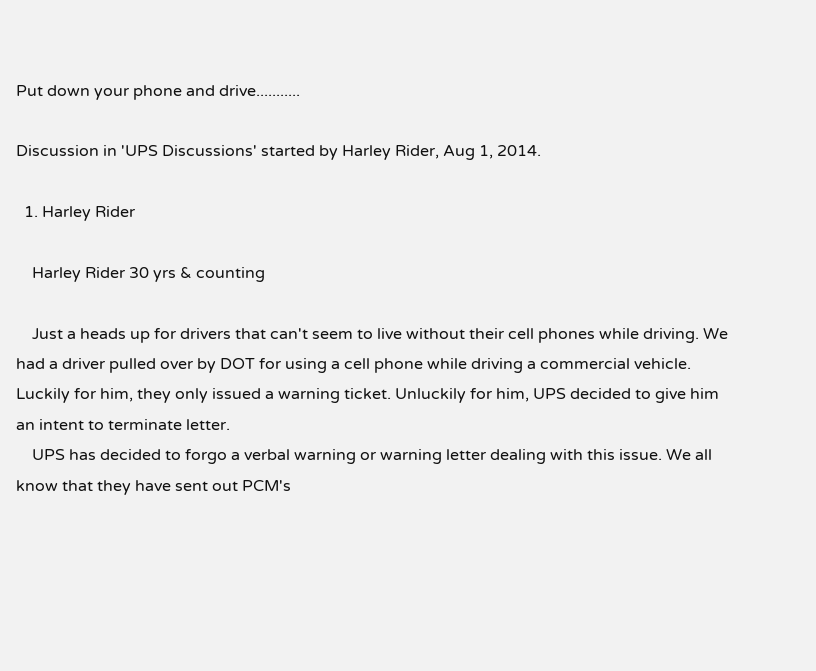Put down your phone and drive...........

Discussion in 'UPS Discussions' started by Harley Rider, Aug 1, 2014.

  1. Harley Rider

    Harley Rider 30 yrs & counting

    Just a heads up for drivers that can't seem to live without their cell phones while driving. We had a driver pulled over by DOT for using a cell phone while driving a commercial vehicle. Luckily for him, they only issued a warning ticket. Unluckily for him, UPS decided to give him an intent to terminate letter.
    UPS has decided to forgo a verbal warning or warning letter dealing with this issue. We all know that they have sent out PCM's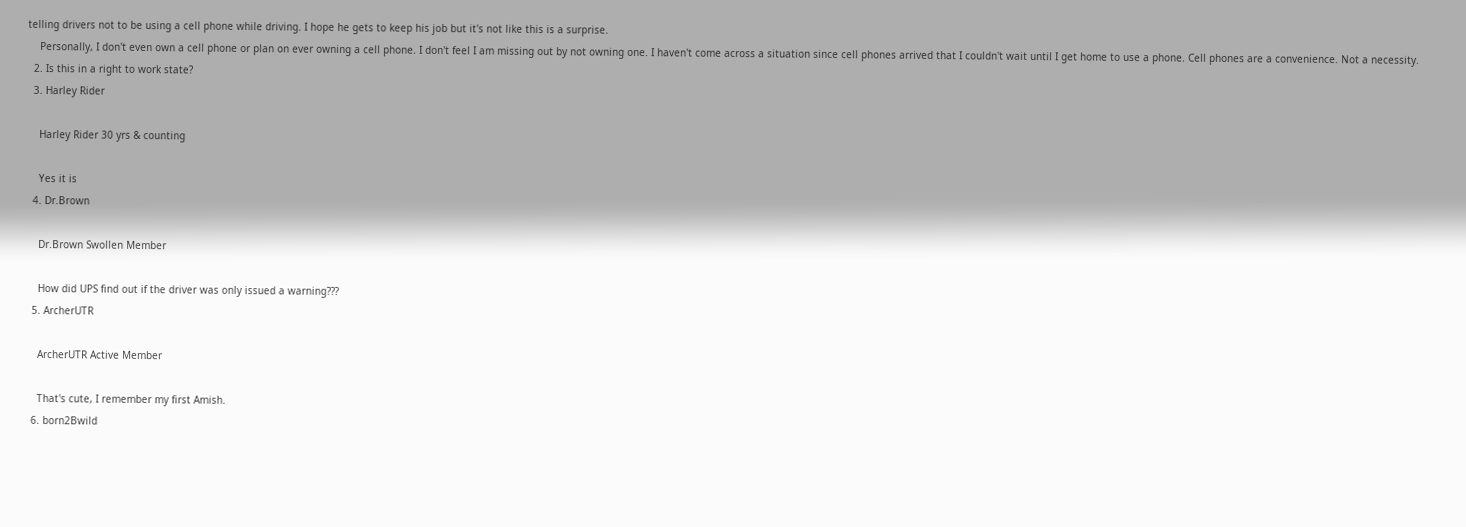telling drivers not to be using a cell phone while driving. I hope he gets to keep his job but it's not like this is a surprise.
    Personally, I don't even own a cell phone or plan on ever owning a cell phone. I don't feel I am missing out by not owning one. I haven't come across a situation since cell phones arrived that I couldn't wait until I get home to use a phone. Cell phones are a convenience. Not a necessity.
  2. Is this in a right to work state?
  3. Harley Rider

    Harley Rider 30 yrs & counting

    Yes it is
  4. Dr.Brown

    Dr.Brown Swollen Member

    How did UPS find out if the driver was only issued a warning???
  5. ArcherUTR

    ArcherUTR Active Member

    That's cute, I remember my first Amish.
  6. born2Bwild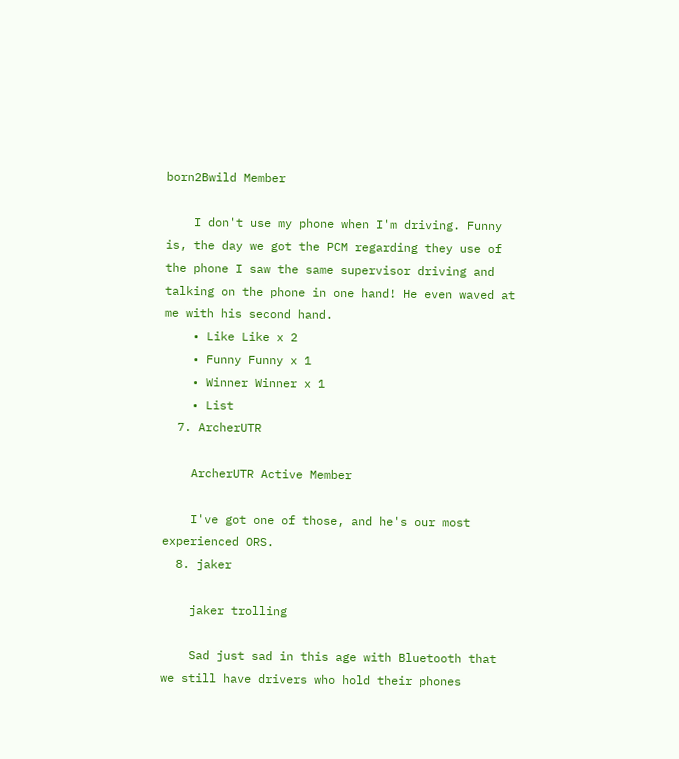born2Bwild Member

    I don't use my phone when I'm driving. Funny is, the day we got the PCM regarding they use of the phone I saw the same supervisor driving and talking on the phone in one hand! He even waved at me with his second hand.
    • Like Like x 2
    • Funny Funny x 1
    • Winner Winner x 1
    • List
  7. ArcherUTR

    ArcherUTR Active Member

    I've got one of those, and he's our most experienced ORS.
  8. jaker

    jaker trolling

    Sad just sad in this age with Bluetooth that we still have drivers who hold their phones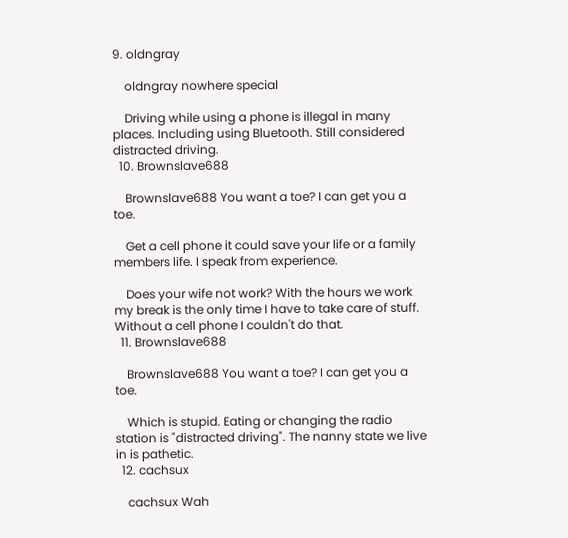9. oldngray

    oldngray nowhere special

    Driving while using a phone is illegal in many places. Including using Bluetooth. Still considered distracted driving.
  10. Brownslave688

    Brownslave688 You want a toe? I can get you a toe.

    Get a cell phone it could save your life or a family members life. I speak from experience.

    Does your wife not work? With the hours we work my break is the only time I have to take care of stuff. Without a cell phone I couldn't do that.
  11. Brownslave688

    Brownslave688 You want a toe? I can get you a toe.

    Which is stupid. Eating or changing the radio station is "distracted driving". The nanny state we live in is pathetic.
  12. cachsux

    cachsux Wah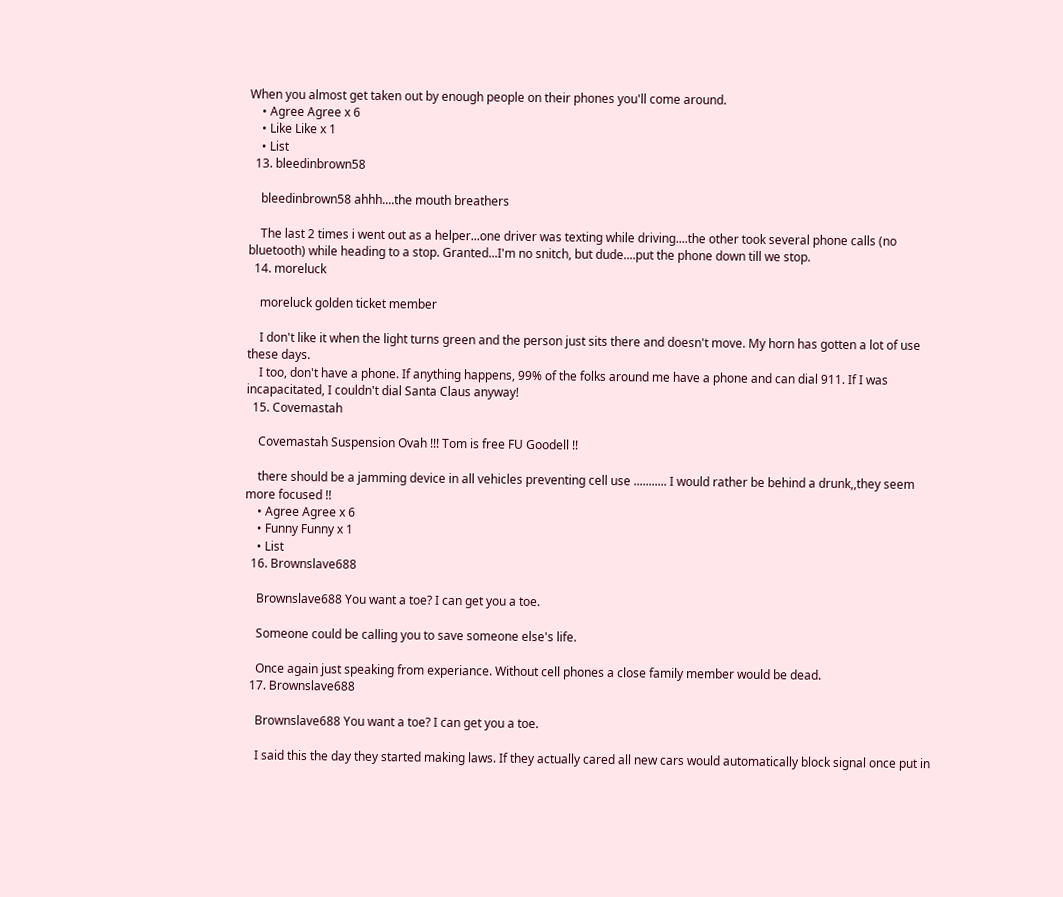When you almost get taken out by enough people on their phones you'll come around.
    • Agree Agree x 6
    • Like Like x 1
    • List
  13. bleedinbrown58

    bleedinbrown58 ahhh....the mouth breathers

    The last 2 times i went out as a helper...one driver was texting while driving....the other took several phone calls (no bluetooth) while heading to a stop. Granted...I'm no snitch, but dude....put the phone down till we stop.
  14. moreluck

    moreluck golden ticket member

    I don't like it when the light turns green and the person just sits there and doesn't move. My horn has gotten a lot of use these days.
    I too, don't have a phone. If anything happens, 99% of the folks around me have a phone and can dial 911. If I was incapacitated, I couldn't dial Santa Claus anyway!
  15. Covemastah

    Covemastah Suspension Ovah !!! Tom is free FU Goodell !!

    there should be a jamming device in all vehicles preventing cell use ........... I would rather be behind a drunk,,they seem more focused !!
    • Agree Agree x 6
    • Funny Funny x 1
    • List
  16. Brownslave688

    Brownslave688 You want a toe? I can get you a toe.

    Someone could be calling you to save someone else's life.

    Once again just speaking from experiance. Without cell phones a close family member would be dead.
  17. Brownslave688

    Brownslave688 You want a toe? I can get you a toe.

    I said this the day they started making laws. If they actually cared all new cars would automatically block signal once put in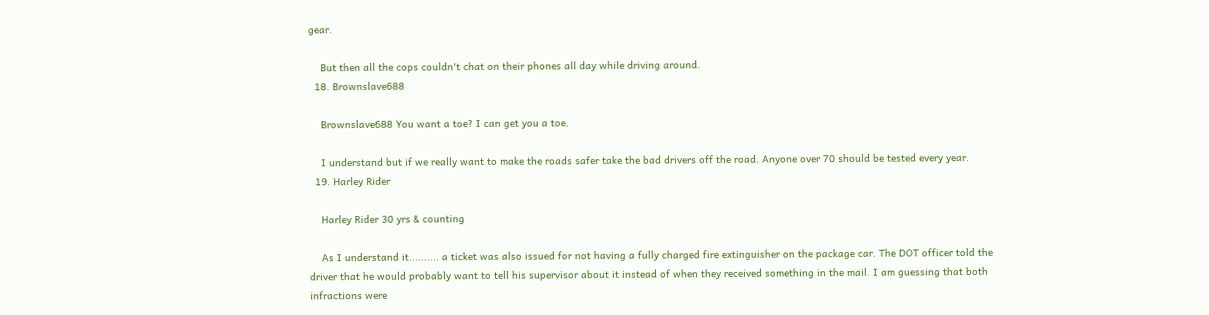gear.

    But then all the cops couldn't chat on their phones all day while driving around.
  18. Brownslave688

    Brownslave688 You want a toe? I can get you a toe.

    I understand but if we really want to make the roads safer take the bad drivers off the road. Anyone over 70 should be tested every year.
  19. Harley Rider

    Harley Rider 30 yrs & counting

    As I understand it.......... a ticket was also issued for not having a fully charged fire extinguisher on the package car. The DOT officer told the driver that he would probably want to tell his supervisor about it instead of when they received something in the mail. I am guessing that both infractions were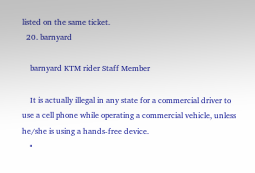listed on the same ticket.
  20. barnyard

    barnyard KTM rider Staff Member

    It is actually illegal in any state for a commercial driver to use a cell phone while operating a commercial vehicle, unless he/she is using a hands-free device.
    •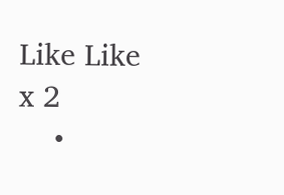Like Like x 2
    •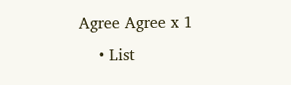Agree Agree x 1
    • List